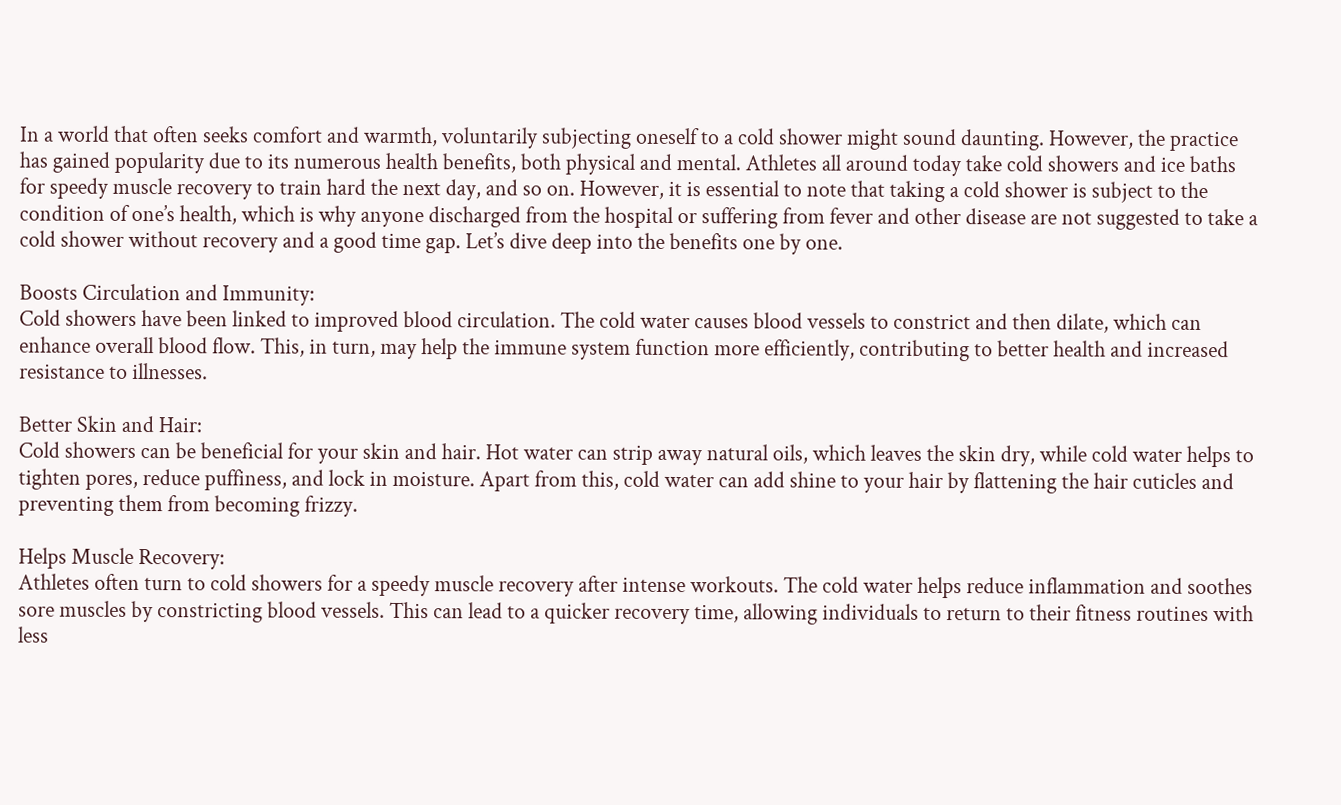In a world that often seeks comfort and warmth, voluntarily subjecting oneself to a cold shower might sound daunting. However, the practice has gained popularity due to its numerous health benefits, both physical and mental. Athletes all around today take cold showers and ice baths for speedy muscle recovery to train hard the next day, and so on. However, it is essential to note that taking a cold shower is subject to the condition of one’s health, which is why anyone discharged from the hospital or suffering from fever and other disease are not suggested to take a cold shower without recovery and a good time gap. Let’s dive deep into the benefits one by one.

Boosts Circulation and Immunity:
Cold showers have been linked to improved blood circulation. The cold water causes blood vessels to constrict and then dilate, which can enhance overall blood flow. This, in turn, may help the immune system function more efficiently, contributing to better health and increased resistance to illnesses.

Better Skin and Hair:
Cold showers can be beneficial for your skin and hair. Hot water can strip away natural oils, which leaves the skin dry, while cold water helps to tighten pores, reduce puffiness, and lock in moisture. Apart from this, cold water can add shine to your hair by flattening the hair cuticles and preventing them from becoming frizzy.

Helps Muscle Recovery:
Athletes often turn to cold showers for a speedy muscle recovery after intense workouts. The cold water helps reduce inflammation and soothes sore muscles by constricting blood vessels. This can lead to a quicker recovery time, allowing individuals to return to their fitness routines with less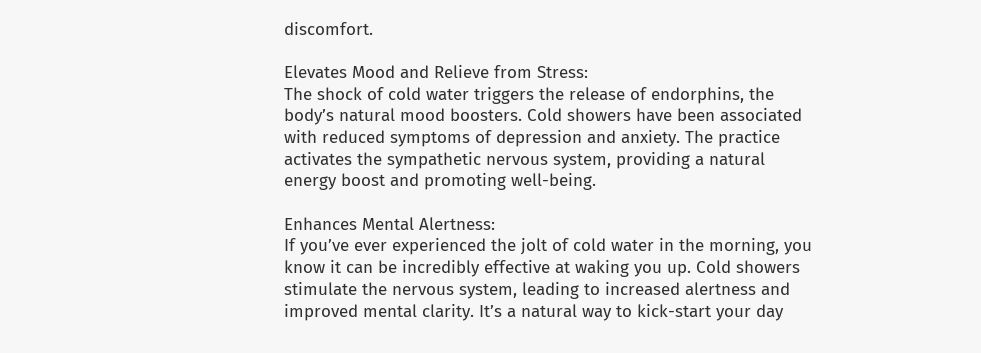discomfort.

Elevates Mood and Relieve from Stress:
The shock of cold water triggers the release of endorphins, the body’s natural mood boosters. Cold showers have been associated with reduced symptoms of depression and anxiety. The practice activates the sympathetic nervous system, providing a natural energy boost and promoting well-being.

Enhances Mental Alertness:
If you’ve ever experienced the jolt of cold water in the morning, you know it can be incredibly effective at waking you up. Cold showers stimulate the nervous system, leading to increased alertness and improved mental clarity. It’s a natural way to kick-start your day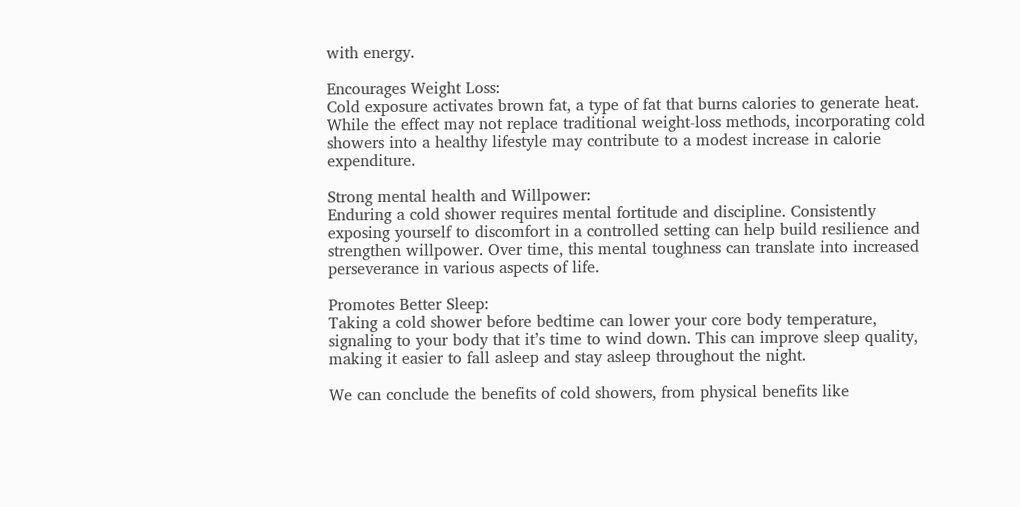with energy.

Encourages Weight Loss:
Cold exposure activates brown fat, a type of fat that burns calories to generate heat. While the effect may not replace traditional weight-loss methods, incorporating cold showers into a healthy lifestyle may contribute to a modest increase in calorie expenditure.

Strong mental health and Willpower:
Enduring a cold shower requires mental fortitude and discipline. Consistently exposing yourself to discomfort in a controlled setting can help build resilience and strengthen willpower. Over time, this mental toughness can translate into increased perseverance in various aspects of life.

Promotes Better Sleep:
Taking a cold shower before bedtime can lower your core body temperature, signaling to your body that it’s time to wind down. This can improve sleep quality, making it easier to fall asleep and stay asleep throughout the night.

We can conclude the benefits of cold showers, from physical benefits like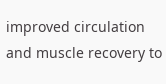improved circulation and muscle recovery to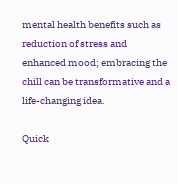mental health benefits such as reduction of stress and enhanced mood; embracing the chill can be transformative and a life-changing idea.

Quick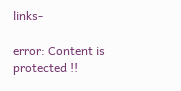links-

error: Content is protected !!